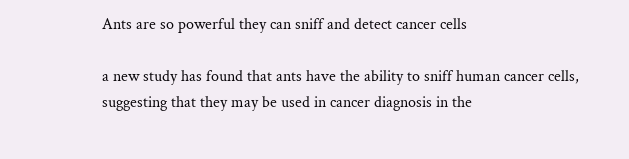Ants are so powerful they can sniff and detect cancer cells

a new study has found that ants have the ability to sniff human cancer cells, suggesting that they may be used in cancer diagnosis in the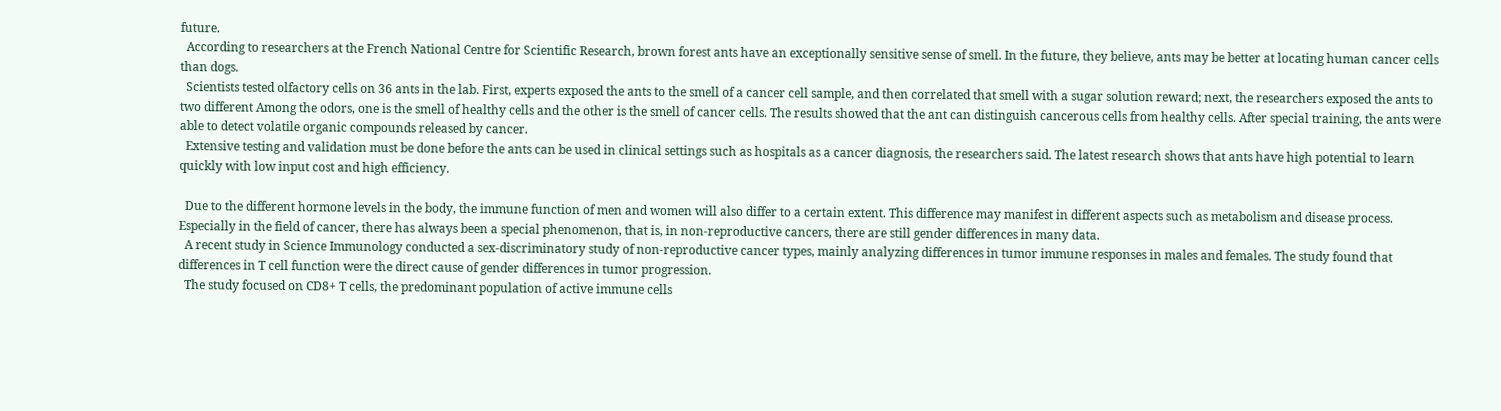future.
  According to researchers at the French National Centre for Scientific Research, brown forest ants have an exceptionally sensitive sense of smell. In the future, they believe, ants may be better at locating human cancer cells than dogs.
  Scientists tested olfactory cells on 36 ants in the lab. First, experts exposed the ants to the smell of a cancer cell sample, and then correlated that smell with a sugar solution reward; next, the researchers exposed the ants to two different Among the odors, one is the smell of healthy cells and the other is the smell of cancer cells. The results showed that the ant can distinguish cancerous cells from healthy cells. After special training, the ants were able to detect volatile organic compounds released by cancer.
  Extensive testing and validation must be done before the ants can be used in clinical settings such as hospitals as a cancer diagnosis, the researchers said. The latest research shows that ants have high potential to learn quickly with low input cost and high efficiency.

  Due to the different hormone levels in the body, the immune function of men and women will also differ to a certain extent. This difference may manifest in different aspects such as metabolism and disease process. Especially in the field of cancer, there has always been a special phenomenon, that is, in non-reproductive cancers, there are still gender differences in many data.
  A recent study in Science Immunology conducted a sex-discriminatory study of non-reproductive cancer types, mainly analyzing differences in tumor immune responses in males and females. The study found that differences in T cell function were the direct cause of gender differences in tumor progression.
  The study focused on CD8+ T cells, the predominant population of active immune cells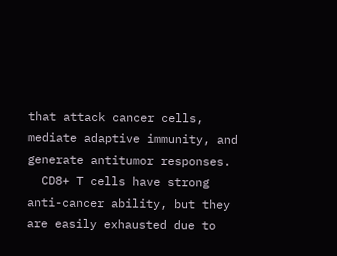that attack cancer cells, mediate adaptive immunity, and generate antitumor responses.
  CD8+ T cells have strong anti-cancer ability, but they are easily exhausted due to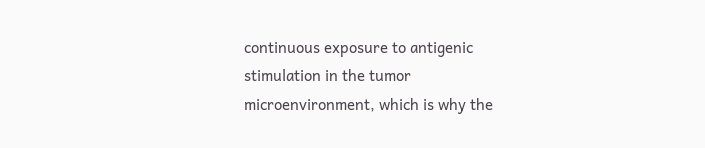continuous exposure to antigenic stimulation in the tumor microenvironment, which is why the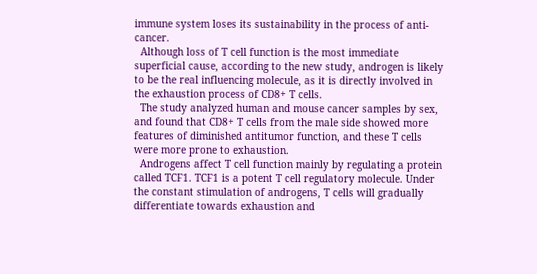immune system loses its sustainability in the process of anti-cancer.
  Although loss of T cell function is the most immediate superficial cause, according to the new study, androgen is likely to be the real influencing molecule, as it is directly involved in the exhaustion process of CD8+ T cells.
  The study analyzed human and mouse cancer samples by sex, and found that CD8+ T cells from the male side showed more features of diminished antitumor function, and these T cells were more prone to exhaustion.
  Androgens affect T cell function mainly by regulating a protein called TCF1. TCF1 is a potent T cell regulatory molecule. Under the constant stimulation of androgens, T cells will gradually differentiate towards exhaustion and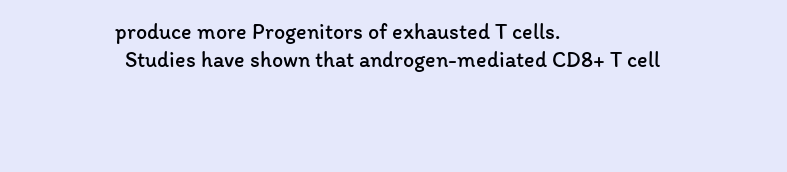produce more Progenitors of exhausted T cells.
  Studies have shown that androgen-mediated CD8+ T cell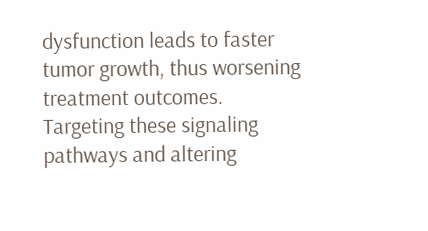dysfunction leads to faster tumor growth, thus worsening treatment outcomes. Targeting these signaling pathways and altering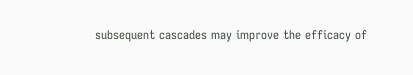subsequent cascades may improve the efficacy of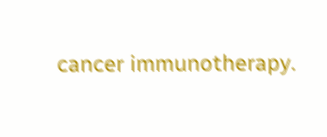cancer immunotherapy.